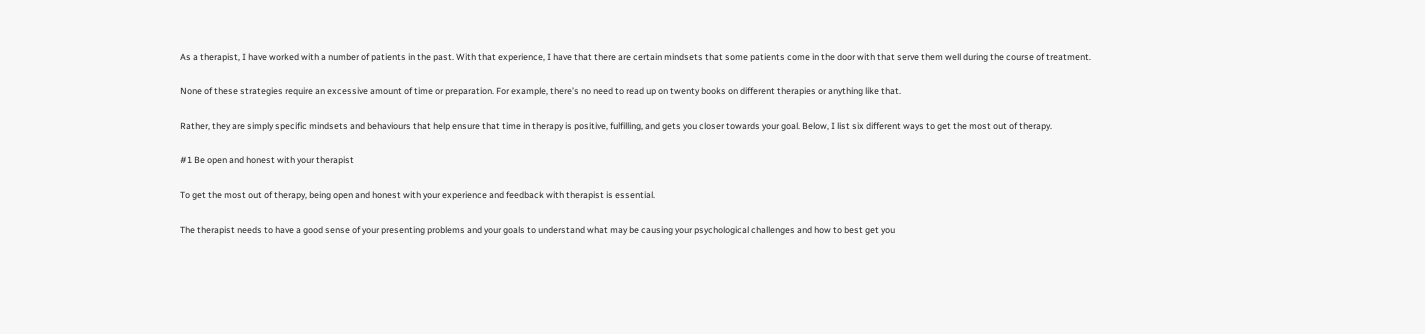As a therapist, I have worked with a number of patients in the past. With that experience, I have that there are certain mindsets that some patients come in the door with that serve them well during the course of treatment.

None of these strategies require an excessive amount of time or preparation. For example, there’s no need to read up on twenty books on different therapies or anything like that.

Rather, they are simply specific mindsets and behaviours that help ensure that time in therapy is positive, fulfilling, and gets you closer towards your goal. Below, I list six different ways to get the most out of therapy.

#1 Be open and honest with your therapist

To get the most out of therapy, being open and honest with your experience and feedback with therapist is essential.

The therapist needs to have a good sense of your presenting problems and your goals to understand what may be causing your psychological challenges and how to best get you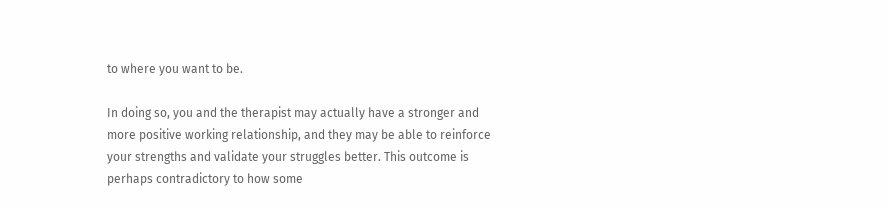to where you want to be.

In doing so, you and the therapist may actually have a stronger and more positive working relationship, and they may be able to reinforce your strengths and validate your struggles better. This outcome is perhaps contradictory to how some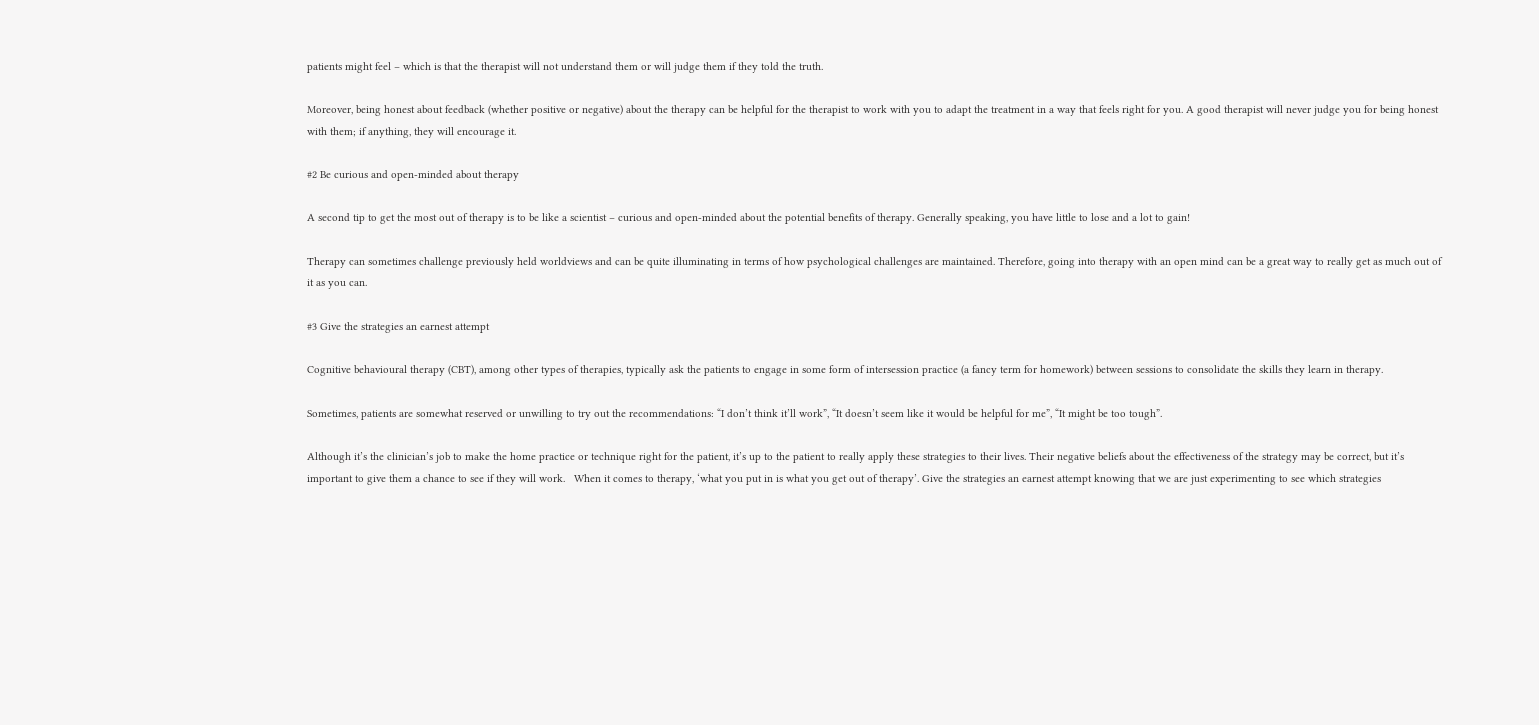patients might feel – which is that the therapist will not understand them or will judge them if they told the truth.

Moreover, being honest about feedback (whether positive or negative) about the therapy can be helpful for the therapist to work with you to adapt the treatment in a way that feels right for you. A good therapist will never judge you for being honest with them; if anything, they will encourage it.

#2 Be curious and open-minded about therapy

A second tip to get the most out of therapy is to be like a scientist – curious and open-minded about the potential benefits of therapy. Generally speaking, you have little to lose and a lot to gain!

Therapy can sometimes challenge previously held worldviews and can be quite illuminating in terms of how psychological challenges are maintained. Therefore, going into therapy with an open mind can be a great way to really get as much out of it as you can.

#3 Give the strategies an earnest attempt

Cognitive behavioural therapy (CBT), among other types of therapies, typically ask the patients to engage in some form of intersession practice (a fancy term for homework) between sessions to consolidate the skills they learn in therapy.

Sometimes, patients are somewhat reserved or unwilling to try out the recommendations: “I don’t think it’ll work”, “It doesn’t seem like it would be helpful for me”, “It might be too tough”.

Although it’s the clinician’s job to make the home practice or technique right for the patient, it’s up to the patient to really apply these strategies to their lives. Their negative beliefs about the effectiveness of the strategy may be correct, but it’s important to give them a chance to see if they will work.   When it comes to therapy, ‘what you put in is what you get out of therapy’. Give the strategies an earnest attempt knowing that we are just experimenting to see which strategies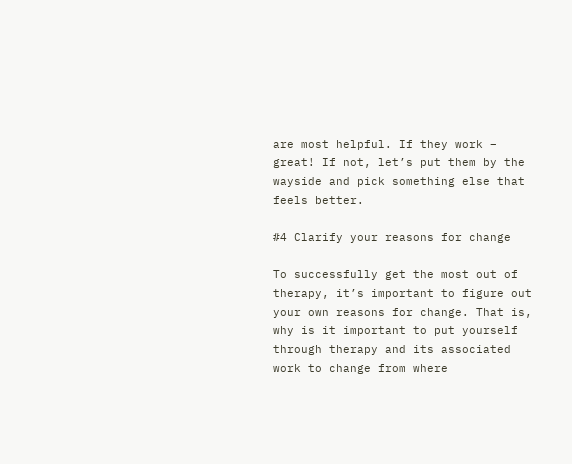are most helpful. If they work – great! If not, let’s put them by the wayside and pick something else that feels better.

#4 Clarify your reasons for change

To successfully get the most out of therapy, it’s important to figure out your own reasons for change. That is, why is it important to put yourself through therapy and its associated work to change from where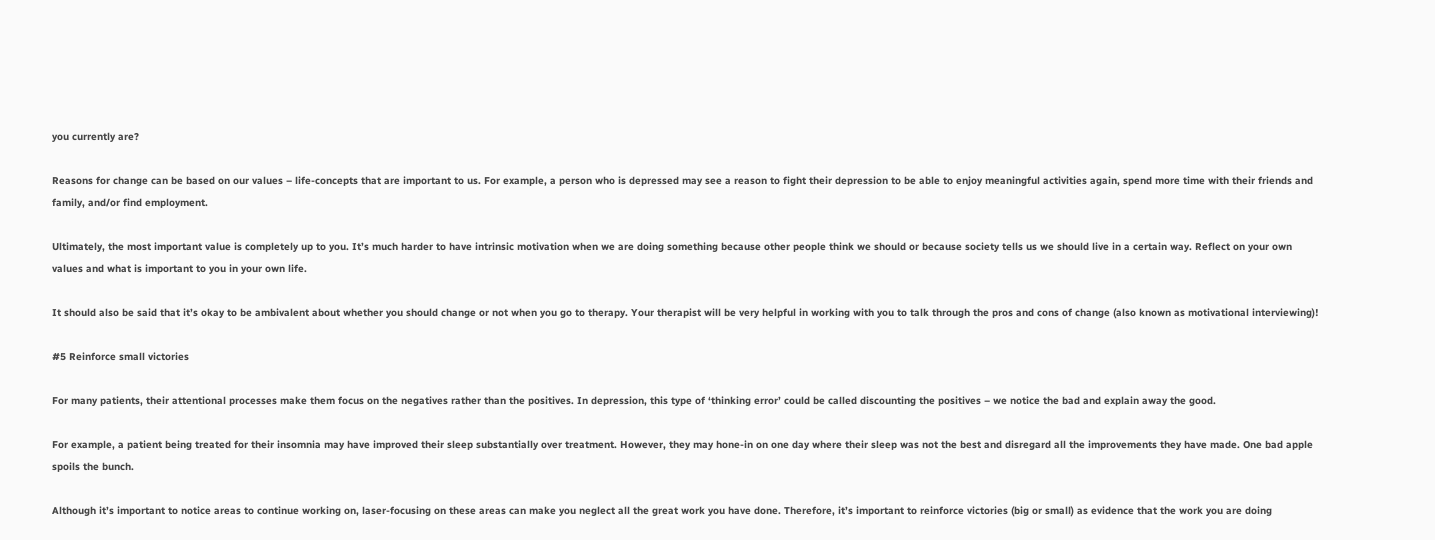you currently are?

Reasons for change can be based on our values – life-concepts that are important to us. For example, a person who is depressed may see a reason to fight their depression to be able to enjoy meaningful activities again, spend more time with their friends and family, and/or find employment.

Ultimately, the most important value is completely up to you. It’s much harder to have intrinsic motivation when we are doing something because other people think we should or because society tells us we should live in a certain way. Reflect on your own values and what is important to you in your own life.

It should also be said that it’s okay to be ambivalent about whether you should change or not when you go to therapy. Your therapist will be very helpful in working with you to talk through the pros and cons of change (also known as motivational interviewing)!

#5 Reinforce small victories

For many patients, their attentional processes make them focus on the negatives rather than the positives. In depression, this type of ‘thinking error’ could be called discounting the positives – we notice the bad and explain away the good.

For example, a patient being treated for their insomnia may have improved their sleep substantially over treatment. However, they may hone-in on one day where their sleep was not the best and disregard all the improvements they have made. One bad apple spoils the bunch.

Although it’s important to notice areas to continue working on, laser-focusing on these areas can make you neglect all the great work you have done. Therefore, it’s important to reinforce victories (big or small) as evidence that the work you are doing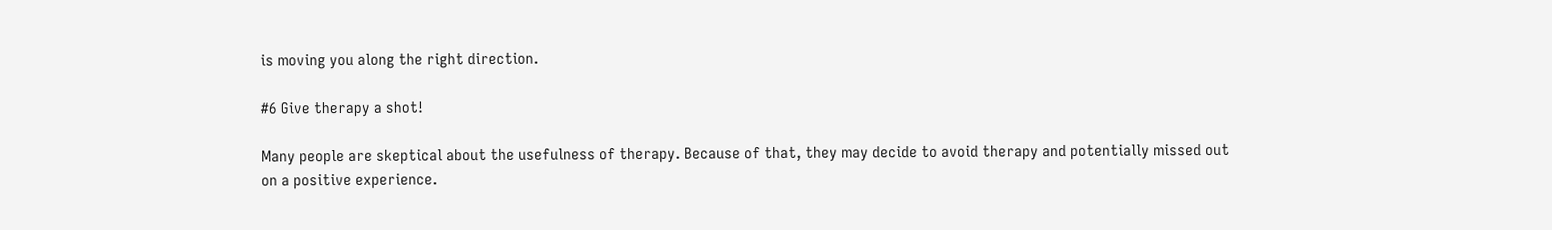is moving you along the right direction.

#6 Give therapy a shot!

Many people are skeptical about the usefulness of therapy. Because of that, they may decide to avoid therapy and potentially missed out on a positive experience.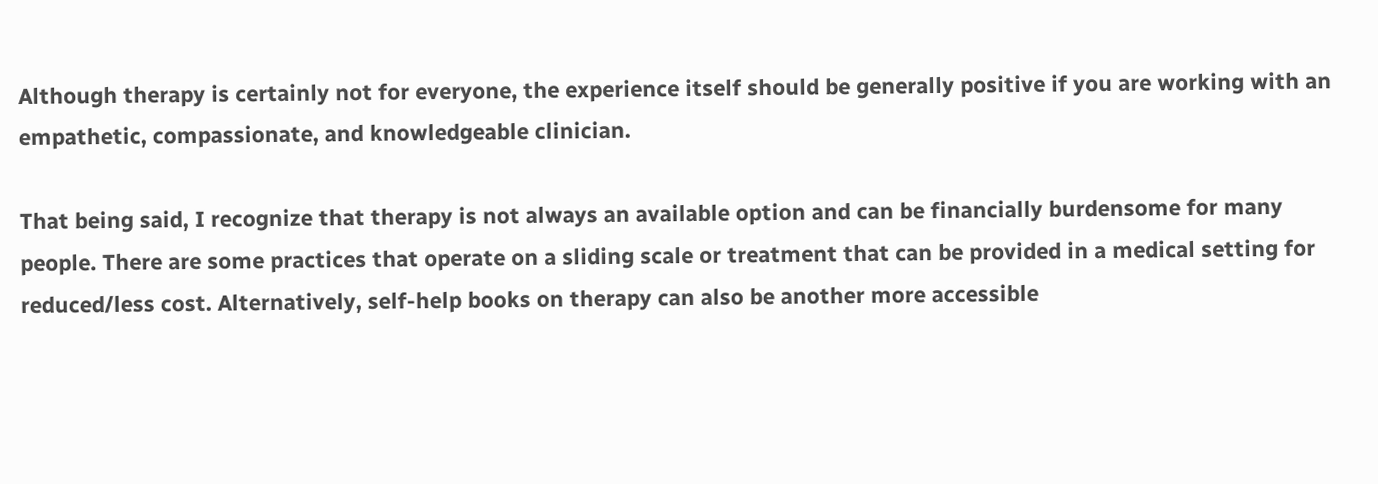Although therapy is certainly not for everyone, the experience itself should be generally positive if you are working with an empathetic, compassionate, and knowledgeable clinician.

That being said, I recognize that therapy is not always an available option and can be financially burdensome for many people. There are some practices that operate on a sliding scale or treatment that can be provided in a medical setting for reduced/less cost. Alternatively, self-help books on therapy can also be another more accessible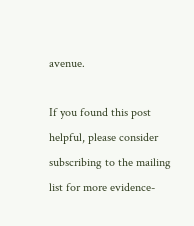avenue.

If you found this post helpful, please consider subscribing to the mailing list for more evidence-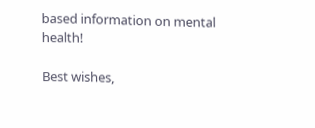based information on mental health!

Best wishes,